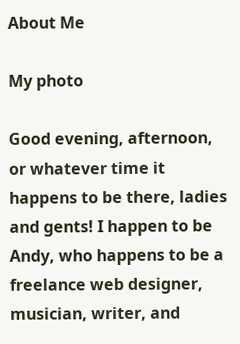About Me

My photo

Good evening, afternoon, or whatever time it happens to be there, ladies and gents! I happen to be Andy, who happens to be a freelance web designer, musician, writer, and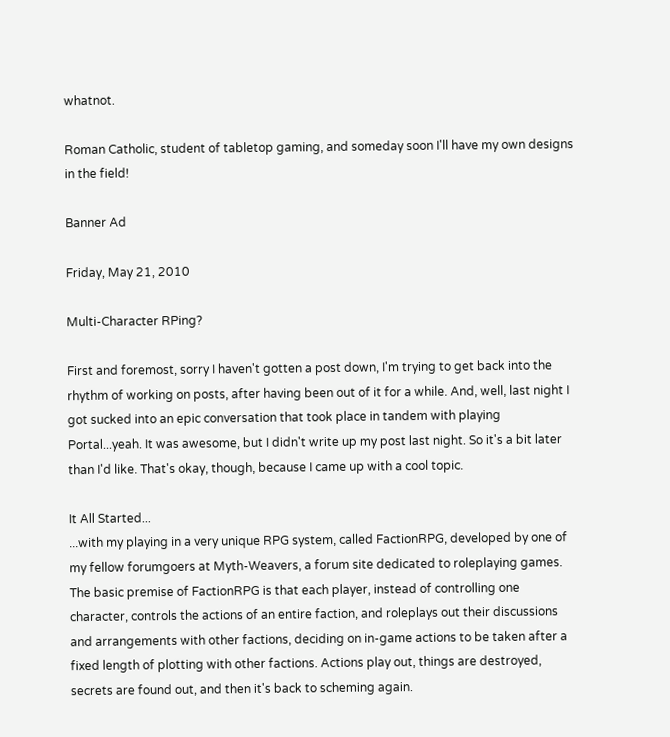whatnot.

Roman Catholic, student of tabletop gaming, and someday soon I'll have my own designs in the field!

Banner Ad

Friday, May 21, 2010

Multi-Character RPing?

First and foremost, sorry I haven't gotten a post down, I'm trying to get back into the rhythm of working on posts, after having been out of it for a while. And, well, last night I got sucked into an epic conversation that took place in tandem with playing Portal...yeah. It was awesome, but I didn't write up my post last night. So it's a bit later than I'd like. That's okay, though, because I came up with a cool topic.

It All Started...
...with my playing in a very unique RPG system, called FactionRPG, developed by one of my fellow forumgoers at Myth-Weavers, a forum site dedicated to roleplaying games. The basic premise of FactionRPG is that each player, instead of controlling one character, controls the actions of an entire faction, and roleplays out their discussions and arrangements with other factions, deciding on in-game actions to be taken after a fixed length of plotting with other factions. Actions play out, things are destroyed, secrets are found out, and then it's back to scheming again.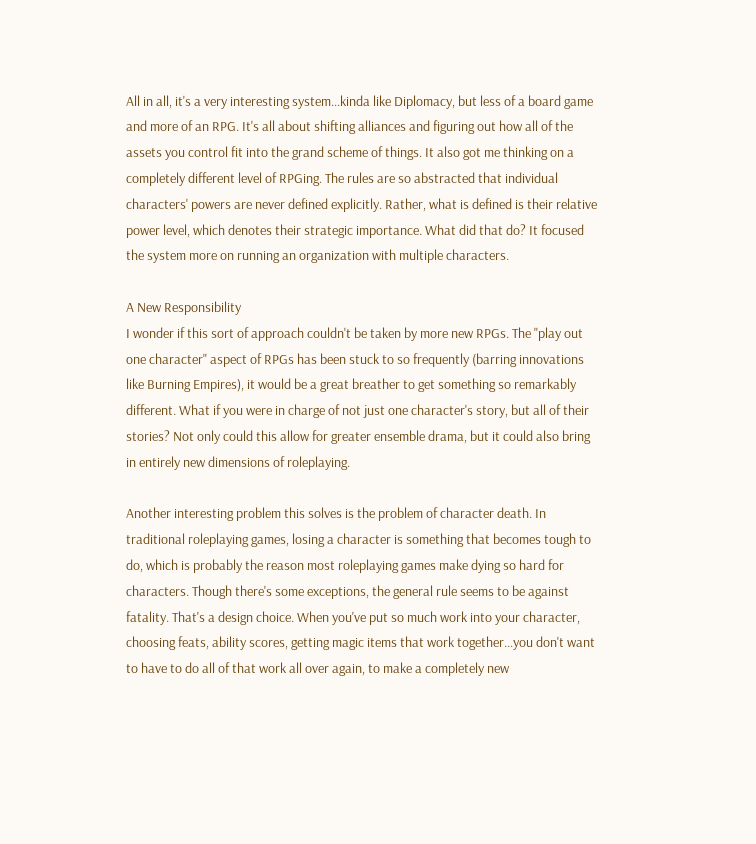All in all, it's a very interesting system...kinda like Diplomacy, but less of a board game and more of an RPG. It's all about shifting alliances and figuring out how all of the assets you control fit into the grand scheme of things. It also got me thinking on a completely different level of RPGing. The rules are so abstracted that individual characters' powers are never defined explicitly. Rather, what is defined is their relative power level, which denotes their strategic importance. What did that do? It focused the system more on running an organization with multiple characters.

A New Responsibility
I wonder if this sort of approach couldn't be taken by more new RPGs. The "play out one character" aspect of RPGs has been stuck to so frequently (barring innovations like Burning Empires), it would be a great breather to get something so remarkably different. What if you were in charge of not just one character's story, but all of their stories? Not only could this allow for greater ensemble drama, but it could also bring in entirely new dimensions of roleplaying.

Another interesting problem this solves is the problem of character death. In traditional roleplaying games, losing a character is something that becomes tough to do, which is probably the reason most roleplaying games make dying so hard for characters. Though there's some exceptions, the general rule seems to be against fatality. That's a design choice. When you've put so much work into your character, choosing feats, ability scores, getting magic items that work together...you don't want to have to do all of that work all over again, to make a completely new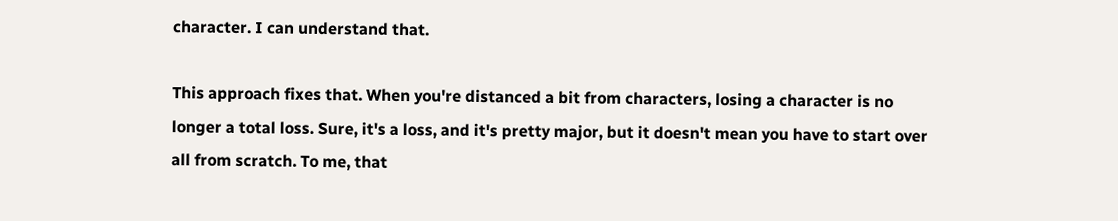character. I can understand that.

This approach fixes that. When you're distanced a bit from characters, losing a character is no longer a total loss. Sure, it's a loss, and it's pretty major, but it doesn't mean you have to start over all from scratch. To me, that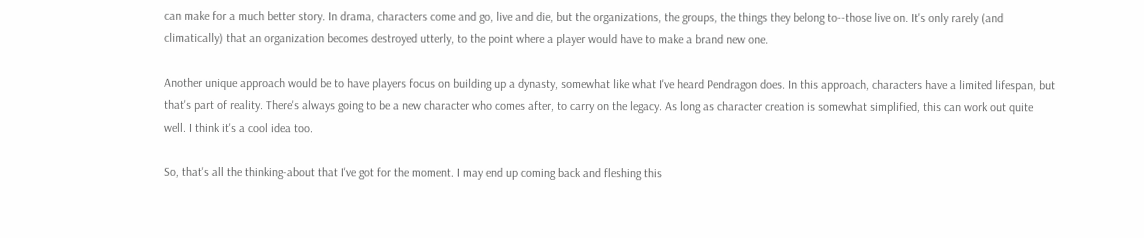can make for a much better story. In drama, characters come and go, live and die, but the organizations, the groups, the things they belong to--those live on. It's only rarely (and climatically) that an organization becomes destroyed utterly, to the point where a player would have to make a brand new one.

Another unique approach would be to have players focus on building up a dynasty, somewhat like what I've heard Pendragon does. In this approach, characters have a limited lifespan, but that's part of reality. There's always going to be a new character who comes after, to carry on the legacy. As long as character creation is somewhat simplified, this can work out quite well. I think it's a cool idea too.

So, that's all the thinking-about that I've got for the moment. I may end up coming back and fleshing this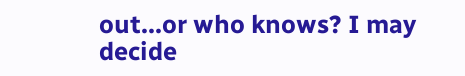out...or who knows? I may decide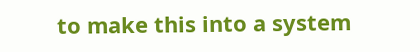to make this into a system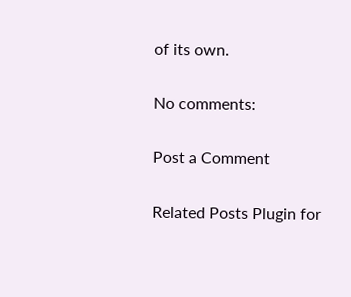of its own.

No comments:

Post a Comment

Related Posts Plugin for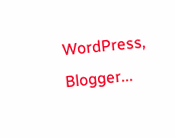WordPress, Blogger...